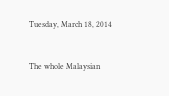Tuesday, March 18, 2014


The whole Malaysian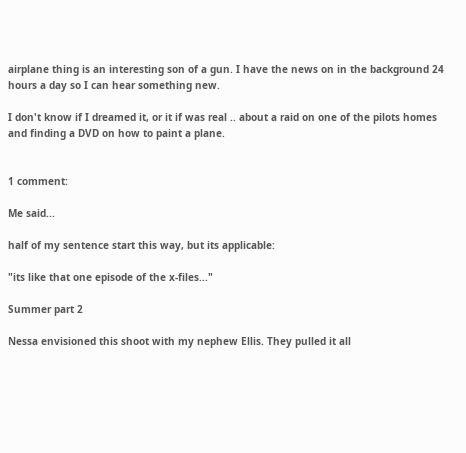airplane thing is an interesting son of a gun. I have the news on in the background 24 hours a day so I can hear something new.

I don't know if I dreamed it, or it if was real .. about a raid on one of the pilots homes and finding a DVD on how to paint a plane.


1 comment:

Me said...

half of my sentence start this way, but its applicable:

"its like that one episode of the x-files..."

Summer part 2

Nessa envisioned this shoot with my nephew Ellis. They pulled it all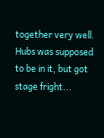together very well. Hubs was supposed to be in it, but got stage fright...